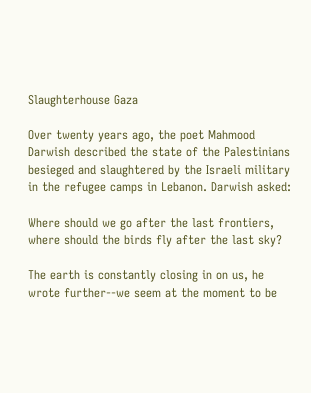Slaughterhouse Gaza

Over twenty years ago, the poet Mahmood Darwish described the state of the Palestinians besieged and slaughtered by the Israeli military in the refugee camps in Lebanon. Darwish asked:

Where should we go after the last frontiers,
where should the birds fly after the last sky?

The earth is constantly closing in on us, he wrote further--we seem at the moment to be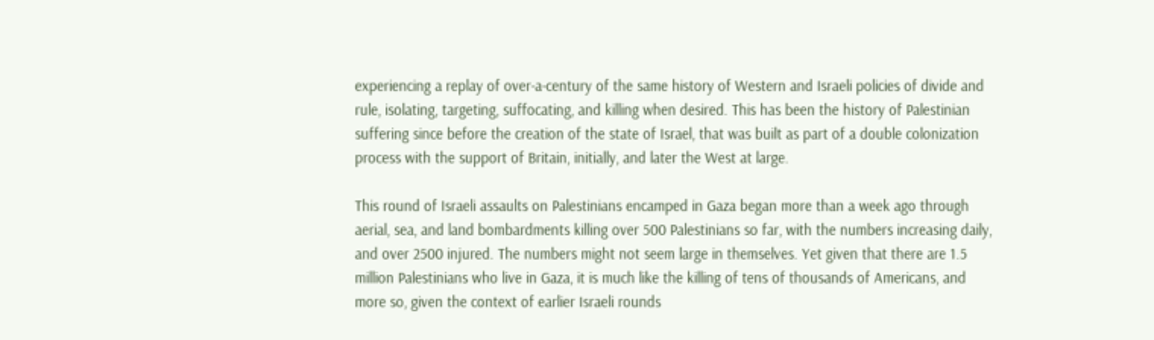experiencing a replay of over-a-century of the same history of Western and Israeli policies of divide and rule, isolating, targeting, suffocating, and killing when desired. This has been the history of Palestinian suffering since before the creation of the state of Israel, that was built as part of a double colonization process with the support of Britain, initially, and later the West at large.

This round of Israeli assaults on Palestinians encamped in Gaza began more than a week ago through aerial, sea, and land bombardments killing over 500 Palestinians so far, with the numbers increasing daily, and over 2500 injured. The numbers might not seem large in themselves. Yet given that there are 1.5 million Palestinians who live in Gaza, it is much like the killing of tens of thousands of Americans, and more so, given the context of earlier Israeli rounds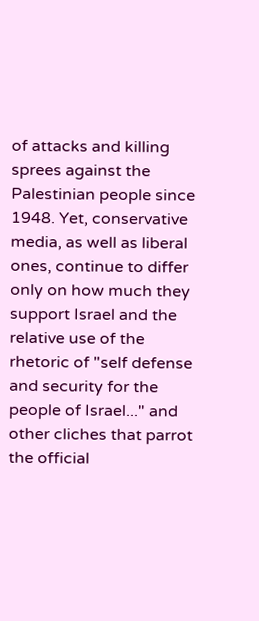of attacks and killing sprees against the Palestinian people since 1948. Yet, conservative media, as well as liberal ones, continue to differ only on how much they support Israel and the relative use of the rhetoric of "self defense and security for the people of Israel..." and other cliches that parrot the official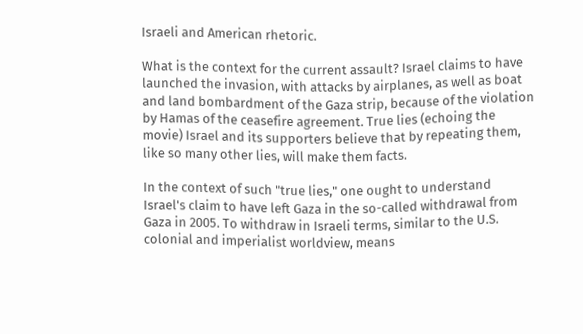Israeli and American rhetoric.

What is the context for the current assault? Israel claims to have launched the invasion, with attacks by airplanes, as well as boat and land bombardment of the Gaza strip, because of the violation by Hamas of the ceasefire agreement. True lies (echoing the movie) Israel and its supporters believe that by repeating them, like so many other lies, will make them facts.

In the context of such "true lies," one ought to understand Israel's claim to have left Gaza in the so-called withdrawal from Gaza in 2005. To withdraw in Israeli terms, similar to the U.S. colonial and imperialist worldview, means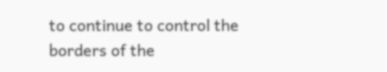to continue to control the borders of the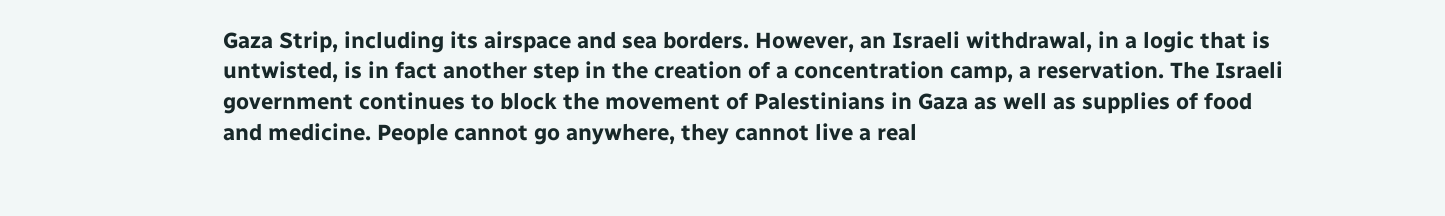Gaza Strip, including its airspace and sea borders. However, an Israeli withdrawal, in a logic that is untwisted, is in fact another step in the creation of a concentration camp, a reservation. The Israeli government continues to block the movement of Palestinians in Gaza as well as supplies of food and medicine. People cannot go anywhere, they cannot live a real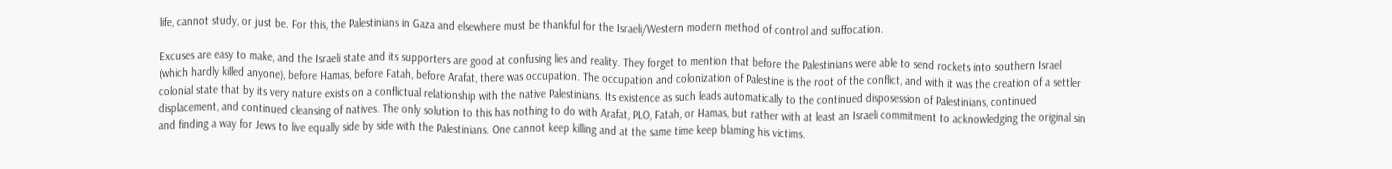life, cannot study, or just be. For this, the Palestinians in Gaza and elsewhere must be thankful for the Israeli/Western modern method of control and suffocation.

Excuses are easy to make, and the Israeli state and its supporters are good at confusing lies and reality. They forget to mention that before the Palestinians were able to send rockets into southern Israel (which hardly killed anyone), before Hamas, before Fatah, before Arafat, there was occupation. The occupation and colonization of Palestine is the root of the conflict, and with it was the creation of a settler colonial state that by its very nature exists on a conflictual relationship with the native Palestinians. Its existence as such leads automatically to the continued disposession of Palestinians, continued displacement, and continued cleansing of natives. The only solution to this has nothing to do with Arafat, PLO, Fatah, or Hamas, but rather with at least an Israeli commitment to acknowledging the original sin and finding a way for Jews to live equally side by side with the Palestinians. One cannot keep killing and at the same time keep blaming his victims.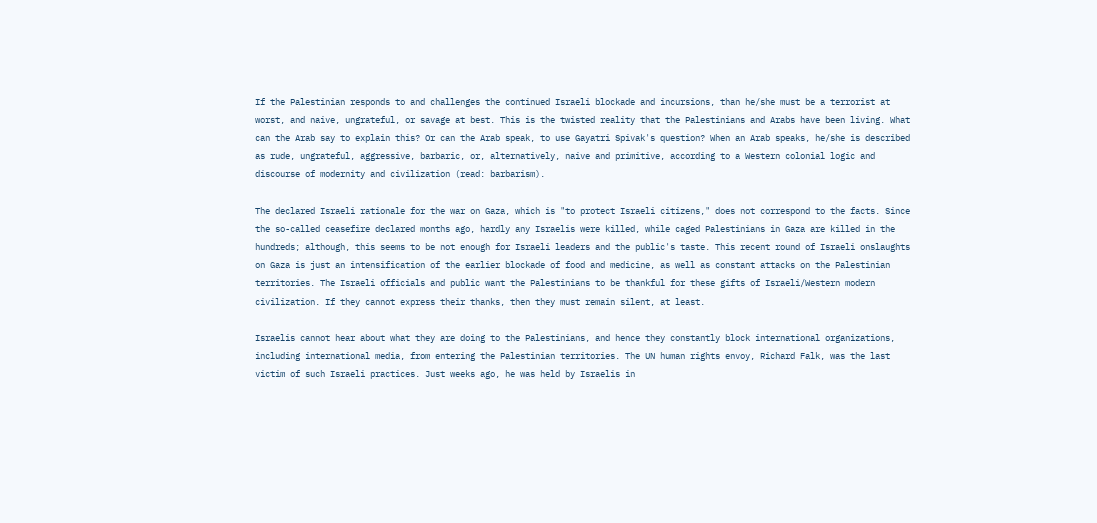If the Palestinian responds to and challenges the continued Israeli blockade and incursions, than he/she must be a terrorist at worst, and naive, ungrateful, or savage at best. This is the twisted reality that the Palestinians and Arabs have been living. What can the Arab say to explain this? Or can the Arab speak, to use Gayatri Spivak's question? When an Arab speaks, he/she is described as rude, ungrateful, aggressive, barbaric, or, alternatively, naive and primitive, according to a Western colonial logic and discourse of modernity and civilization (read: barbarism).

The declared Israeli rationale for the war on Gaza, which is "to protect Israeli citizens," does not correspond to the facts. Since the so-called ceasefire declared months ago, hardly any Israelis were killed, while caged Palestinians in Gaza are killed in the hundreds; although, this seems to be not enough for Israeli leaders and the public's taste. This recent round of Israeli onslaughts on Gaza is just an intensification of the earlier blockade of food and medicine, as well as constant attacks on the Palestinian territories. The Israeli officials and public want the Palestinians to be thankful for these gifts of Israeli/Western modern civilization. If they cannot express their thanks, then they must remain silent, at least.

Israelis cannot hear about what they are doing to the Palestinians, and hence they constantly block international organizations, including international media, from entering the Palestinian territories. The UN human rights envoy, Richard Falk, was the last victim of such Israeli practices. Just weeks ago, he was held by Israelis in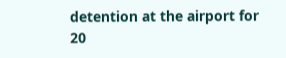detention at the airport for 20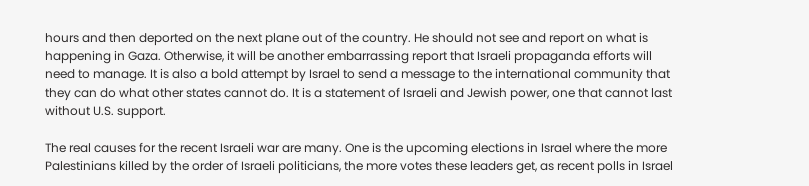hours and then deported on the next plane out of the country. He should not see and report on what is happening in Gaza. Otherwise, it will be another embarrassing report that Israeli propaganda efforts will need to manage. It is also a bold attempt by Israel to send a message to the international community that they can do what other states cannot do. It is a statement of Israeli and Jewish power, one that cannot last without U.S. support.

The real causes for the recent Israeli war are many. One is the upcoming elections in Israel where the more Palestinians killed by the order of Israeli politicians, the more votes these leaders get, as recent polls in Israel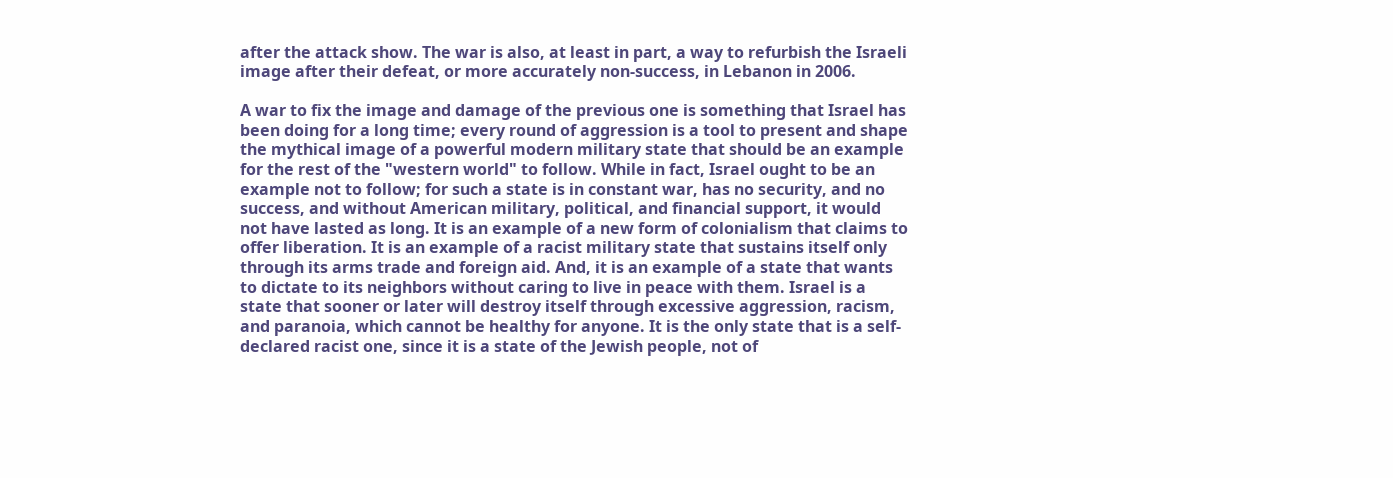after the attack show. The war is also, at least in part, a way to refurbish the Israeli image after their defeat, or more accurately non-success, in Lebanon in 2006.

A war to fix the image and damage of the previous one is something that Israel has been doing for a long time; every round of aggression is a tool to present and shape the mythical image of a powerful modern military state that should be an example for the rest of the "western world" to follow. While in fact, Israel ought to be an example not to follow; for such a state is in constant war, has no security, and no success, and without American military, political, and financial support, it would not have lasted as long. It is an example of a new form of colonialism that claims to offer liberation. It is an example of a racist military state that sustains itself only through its arms trade and foreign aid. And, it is an example of a state that wants to dictate to its neighbors without caring to live in peace with them. Israel is a state that sooner or later will destroy itself through excessive aggression, racism, and paranoia, which cannot be healthy for anyone. It is the only state that is a self-declared racist one, since it is a state of the Jewish people, not of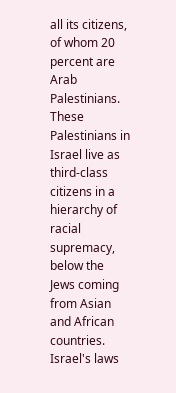all its citizens, of whom 20 percent are Arab Palestinians. These Palestinians in Israel live as third-class citizens in a hierarchy of racial supremacy, below the Jews coming from Asian and African countries. Israel's laws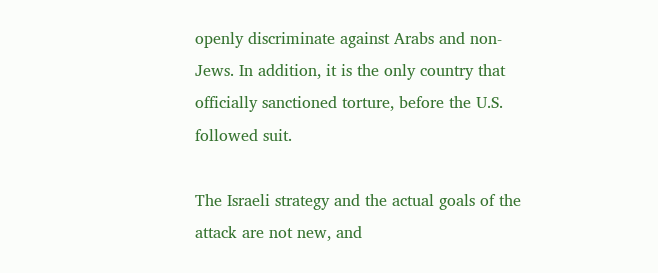openly discriminate against Arabs and non-Jews. In addition, it is the only country that officially sanctioned torture, before the U.S. followed suit.

The Israeli strategy and the actual goals of the attack are not new, and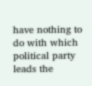have nothing to do with which political party leads the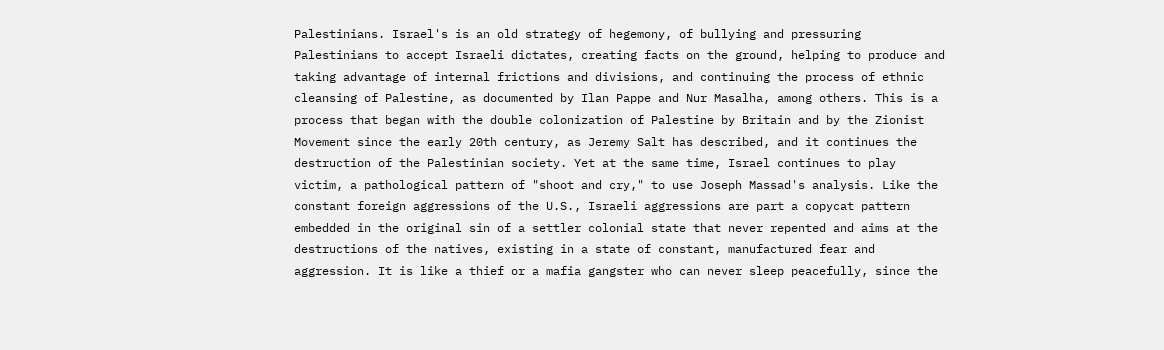Palestinians. Israel's is an old strategy of hegemony, of bullying and pressuring Palestinians to accept Israeli dictates, creating facts on the ground, helping to produce and taking advantage of internal frictions and divisions, and continuing the process of ethnic cleansing of Palestine, as documented by Ilan Pappe and Nur Masalha, among others. This is a process that began with the double colonization of Palestine by Britain and by the Zionist Movement since the early 20th century, as Jeremy Salt has described, and it continues the destruction of the Palestinian society. Yet at the same time, Israel continues to play victim, a pathological pattern of "shoot and cry," to use Joseph Massad's analysis. Like the constant foreign aggressions of the U.S., Israeli aggressions are part a copycat pattern embedded in the original sin of a settler colonial state that never repented and aims at the destructions of the natives, existing in a state of constant, manufactured fear and aggression. It is like a thief or a mafia gangster who can never sleep peacefully, since the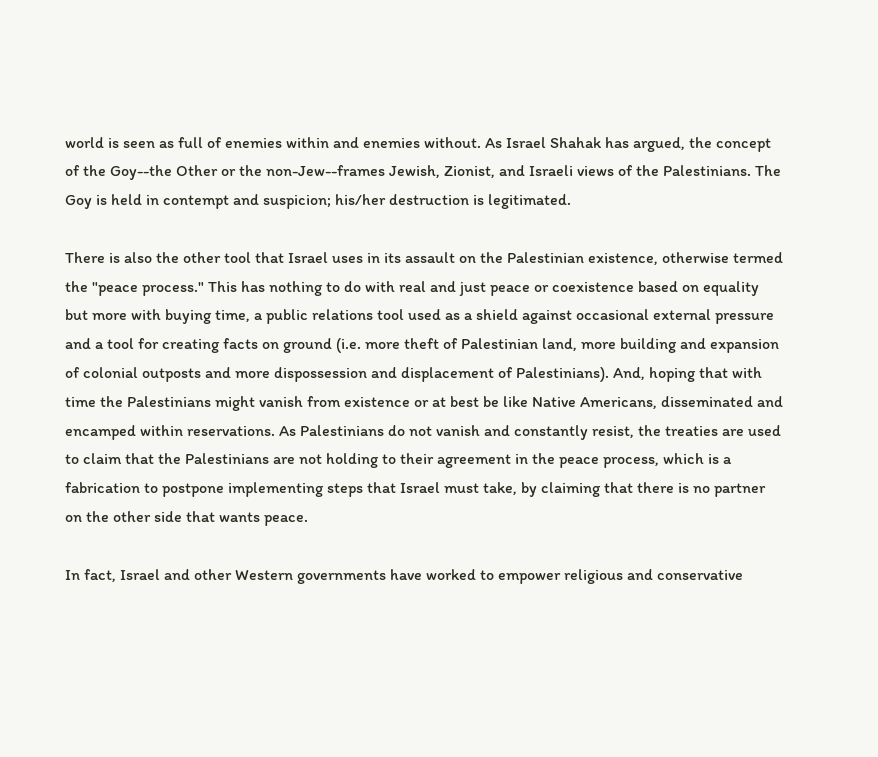world is seen as full of enemies within and enemies without. As Israel Shahak has argued, the concept of the Goy--the Other or the non-Jew--frames Jewish, Zionist, and Israeli views of the Palestinians. The Goy is held in contempt and suspicion; his/her destruction is legitimated.

There is also the other tool that Israel uses in its assault on the Palestinian existence, otherwise termed the "peace process." This has nothing to do with real and just peace or coexistence based on equality but more with buying time, a public relations tool used as a shield against occasional external pressure and a tool for creating facts on ground (i.e. more theft of Palestinian land, more building and expansion of colonial outposts and more dispossession and displacement of Palestinians). And, hoping that with time the Palestinians might vanish from existence or at best be like Native Americans, disseminated and encamped within reservations. As Palestinians do not vanish and constantly resist, the treaties are used to claim that the Palestinians are not holding to their agreement in the peace process, which is a fabrication to postpone implementing steps that Israel must take, by claiming that there is no partner on the other side that wants peace.

In fact, Israel and other Western governments have worked to empower religious and conservative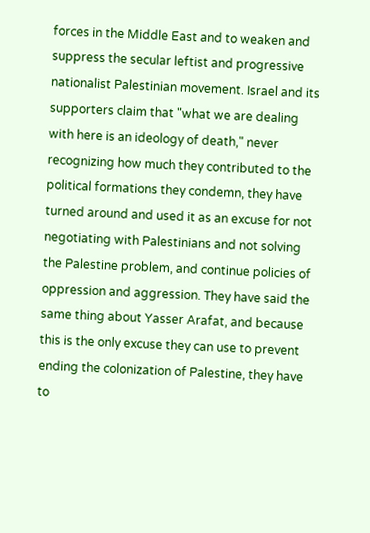forces in the Middle East and to weaken and suppress the secular leftist and progressive nationalist Palestinian movement. Israel and its supporters claim that "what we are dealing with here is an ideology of death," never recognizing how much they contributed to the political formations they condemn, they have turned around and used it as an excuse for not negotiating with Palestinians and not solving the Palestine problem, and continue policies of oppression and aggression. They have said the same thing about Yasser Arafat, and because this is the only excuse they can use to prevent ending the colonization of Palestine, they have to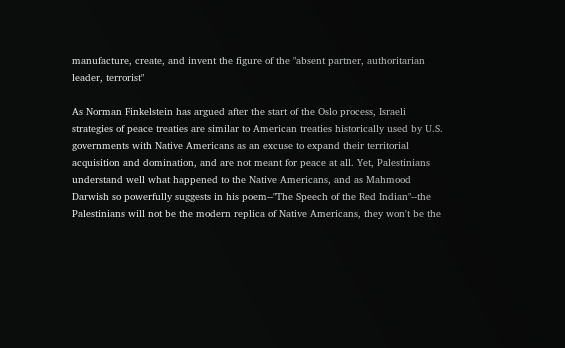manufacture, create, and invent the figure of the "absent partner, authoritarian leader, terrorist"

As Norman Finkelstein has argued after the start of the Oslo process, Israeli strategies of peace treaties are similar to American treaties historically used by U.S. governments with Native Americans as an excuse to expand their territorial acquisition and domination, and are not meant for peace at all. Yet, Palestinians understand well what happened to the Native Americans, and as Mahmood Darwish so powerfully suggests in his poem--"The Speech of the Red Indian"--the Palestinians will not be the modern replica of Native Americans, they won't be the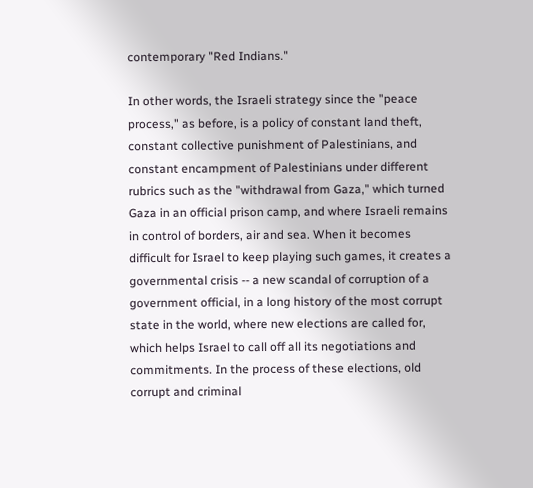contemporary "Red Indians."

In other words, the Israeli strategy since the "peace process," as before, is a policy of constant land theft, constant collective punishment of Palestinians, and constant encampment of Palestinians under different rubrics such as the "withdrawal from Gaza," which turned Gaza in an official prison camp, and where Israeli remains in control of borders, air and sea. When it becomes difficult for Israel to keep playing such games, it creates a governmental crisis -- a new scandal of corruption of a government official, in a long history of the most corrupt state in the world, where new elections are called for, which helps Israel to call off all its negotiations and commitments. In the process of these elections, old corrupt and criminal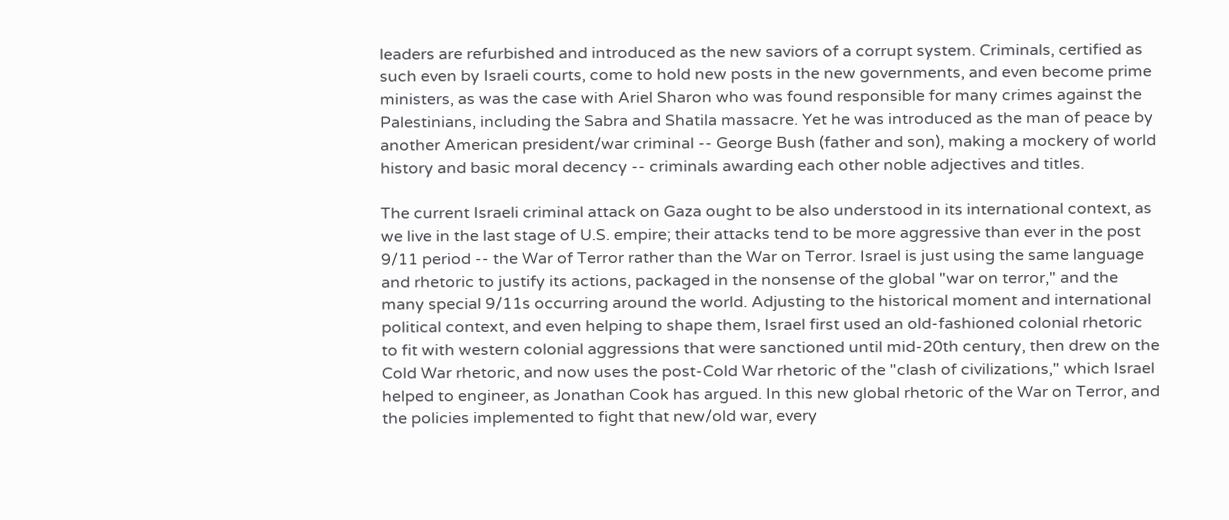leaders are refurbished and introduced as the new saviors of a corrupt system. Criminals, certified as such even by Israeli courts, come to hold new posts in the new governments, and even become prime ministers, as was the case with Ariel Sharon who was found responsible for many crimes against the Palestinians, including the Sabra and Shatila massacre. Yet he was introduced as the man of peace by another American president/war criminal -- George Bush (father and son), making a mockery of world history and basic moral decency -- criminals awarding each other noble adjectives and titles.

The current Israeli criminal attack on Gaza ought to be also understood in its international context, as we live in the last stage of U.S. empire; their attacks tend to be more aggressive than ever in the post 9/11 period -- the War of Terror rather than the War on Terror. Israel is just using the same language and rhetoric to justify its actions, packaged in the nonsense of the global "war on terror," and the many special 9/11s occurring around the world. Adjusting to the historical moment and international political context, and even helping to shape them, Israel first used an old-fashioned colonial rhetoric to fit with western colonial aggressions that were sanctioned until mid-20th century, then drew on the Cold War rhetoric, and now uses the post-Cold War rhetoric of the "clash of civilizations," which Israel helped to engineer, as Jonathan Cook has argued. In this new global rhetoric of the War on Terror, and the policies implemented to fight that new/old war, every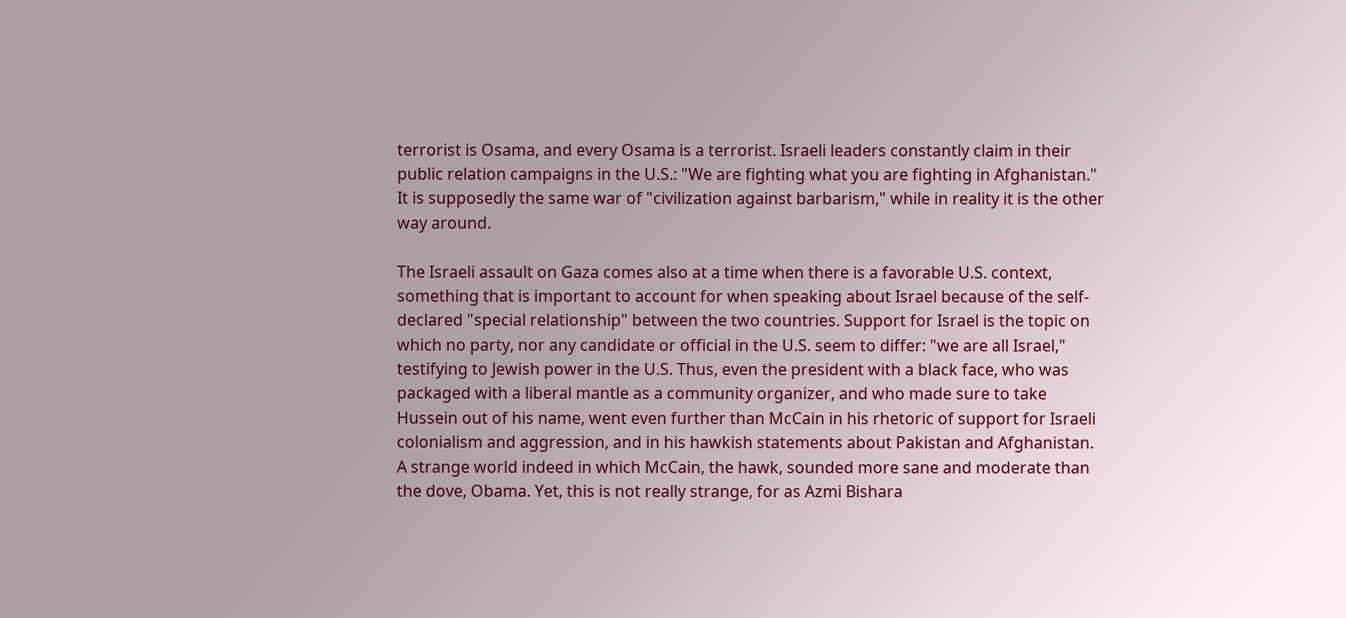terrorist is Osama, and every Osama is a terrorist. Israeli leaders constantly claim in their public relation campaigns in the U.S.: "We are fighting what you are fighting in Afghanistan." It is supposedly the same war of "civilization against barbarism," while in reality it is the other way around.

The Israeli assault on Gaza comes also at a time when there is a favorable U.S. context, something that is important to account for when speaking about Israel because of the self-declared "special relationship" between the two countries. Support for Israel is the topic on which no party, nor any candidate or official in the U.S. seem to differ: "we are all Israel," testifying to Jewish power in the U.S. Thus, even the president with a black face, who was packaged with a liberal mantle as a community organizer, and who made sure to take Hussein out of his name, went even further than McCain in his rhetoric of support for Israeli colonialism and aggression, and in his hawkish statements about Pakistan and Afghanistan. A strange world indeed in which McCain, the hawk, sounded more sane and moderate than the dove, Obama. Yet, this is not really strange, for as Azmi Bishara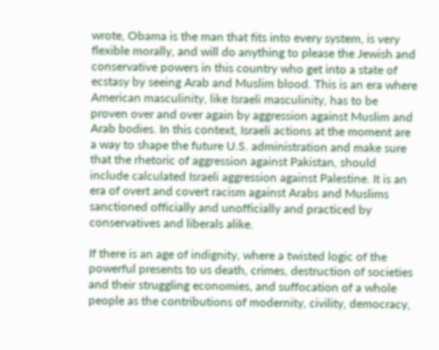wrote, Obama is the man that fits into every system, is very flexible morally, and will do anything to please the Jewish and conservative powers in this country who get into a state of ecstasy by seeing Arab and Muslim blood. This is an era where American masculinity, like Israeli masculinity, has to be proven over and over again by aggression against Muslim and Arab bodies. In this context, Israeli actions at the moment are a way to shape the future U.S. administration and make sure that the rhetoric of aggression against Pakistan, should include calculated Israeli aggression against Palestine. It is an era of overt and covert racism against Arabs and Muslims sanctioned officially and unofficially and practiced by conservatives and liberals alike.

If there is an age of indignity, where a twisted logic of the powerful presents to us death, crimes, destruction of societies and their struggling economies, and suffocation of a whole people as the contributions of modernity, civility, democracy,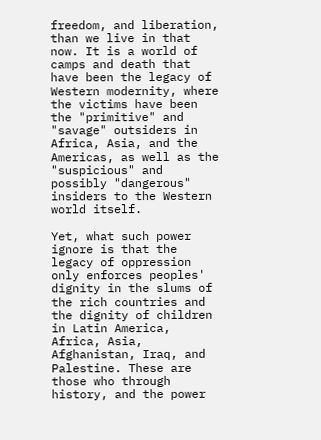freedom, and liberation, than we live in that now. It is a world of camps and death that have been the legacy of Western modernity, where the victims have been the "primitive" and "savage" outsiders in Africa, Asia, and the Americas, as well as the "suspicious" and possibly "dangerous" insiders to the Western world itself.

Yet, what such power ignore is that the legacy of oppression only enforces peoples' dignity in the slums of the rich countries and the dignity of children in Latin America, Africa, Asia, Afghanistan, Iraq, and Palestine. These are those who through history, and the power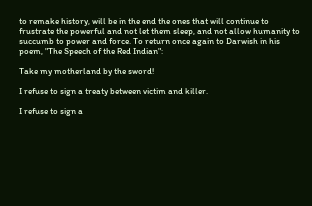to remake history, will be in the end the ones that will continue to frustrate the powerful and not let them sleep, and not allow humanity to succumb to power and force. To return once again to Darwish in his poem, "The Speech of the Red Indian":

Take my motherland by the sword!

I refuse to sign a treaty between victim and killer.

I refuse to sign a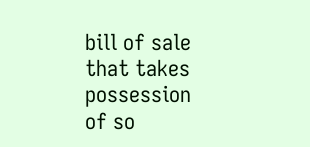bill of sale
that takes possession
of so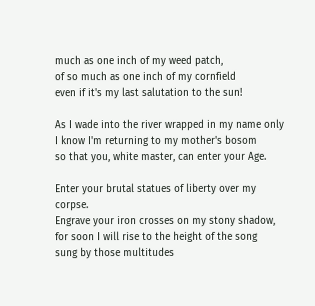much as one inch of my weed patch,
of so much as one inch of my cornfield
even if it's my last salutation to the sun!

As I wade into the river wrapped in my name only
I know I'm returning to my mother's bosom
so that you, white master, can enter your Age.

Enter your brutal statues of liberty over my corpse.
Engrave your iron crosses on my stony shadow,
for soon I will rise to the height of the song
sung by those multitudes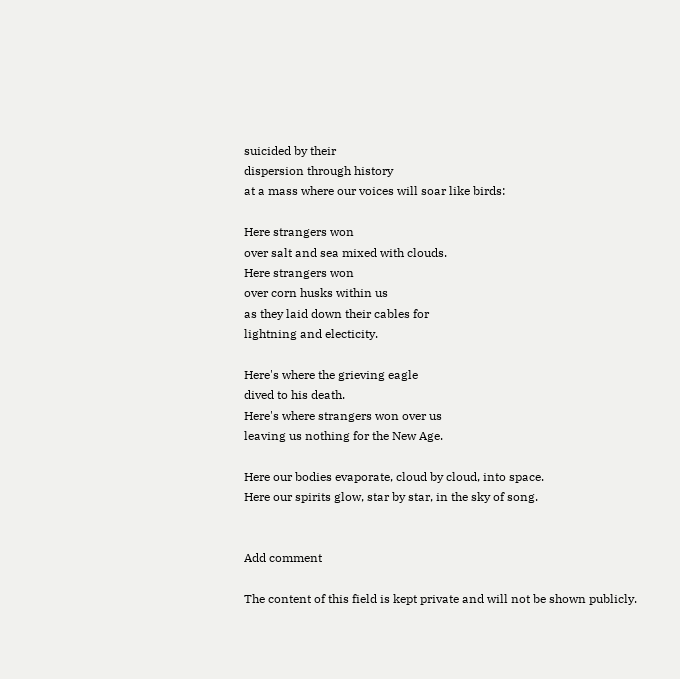suicided by their
dispersion through history
at a mass where our voices will soar like birds:

Here strangers won
over salt and sea mixed with clouds.
Here strangers won
over corn husks within us
as they laid down their cables for
lightning and electicity.

Here's where the grieving eagle
dived to his death.
Here's where strangers won over us
leaving us nothing for the New Age.

Here our bodies evaporate, cloud by cloud, into space.
Here our spirits glow, star by star, in the sky of song.


Add comment

The content of this field is kept private and will not be shown publicly.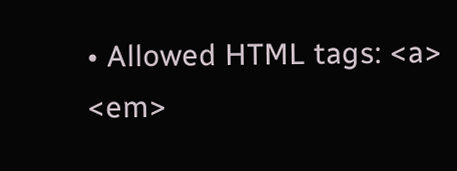• Allowed HTML tags: <a> <em>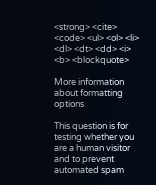<strong> <cite> <code> <ul> <ol> <li> <dl> <dt> <dd> <i> <b> <blockquote>

More information about formatting options

This question is for testing whether you are a human visitor and to prevent automated spam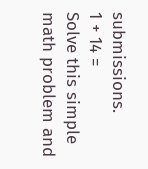submissions.
1 + 14 =
Solve this simple math problem and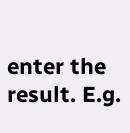enter the result. E.g.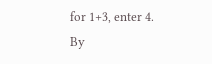for 1+3, enter 4.
By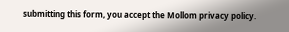submitting this form, you accept the Mollom privacy policy.